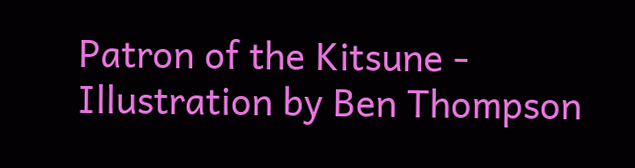Patron of the Kitsune - Illustration by Ben Thompson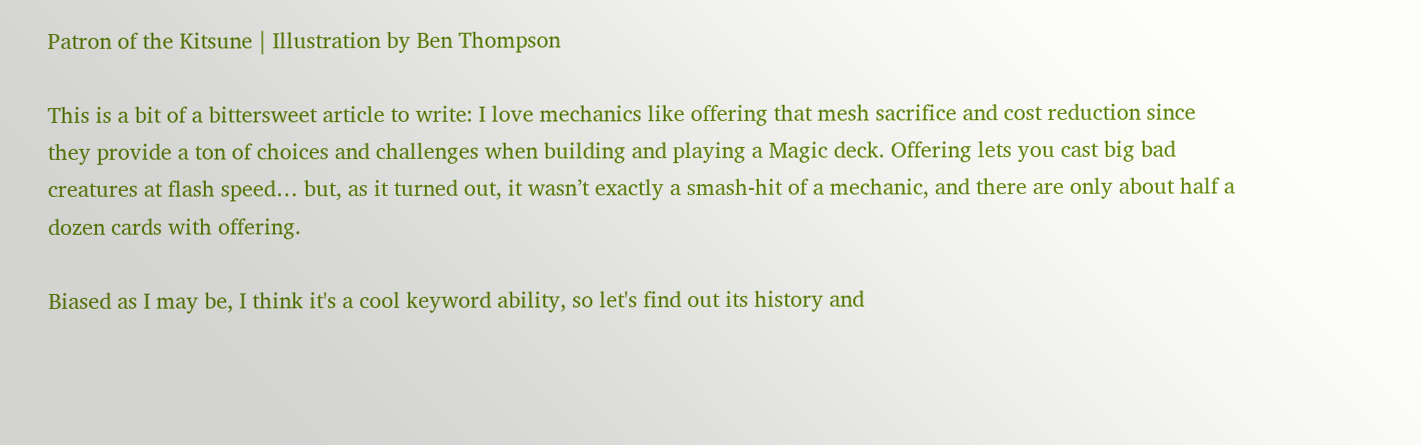Patron of the Kitsune | Illustration by Ben Thompson

This is a bit of a bittersweet article to write: I love mechanics like offering that mesh sacrifice and cost reduction since they provide a ton of choices and challenges when building and playing a Magic deck. Offering lets you cast big bad creatures at flash speed… but, as it turned out, it wasn’t exactly a smash-hit of a mechanic, and there are only about half a dozen cards with offering.

Biased as I may be, I think it's a cool keyword ability, so let's find out its history and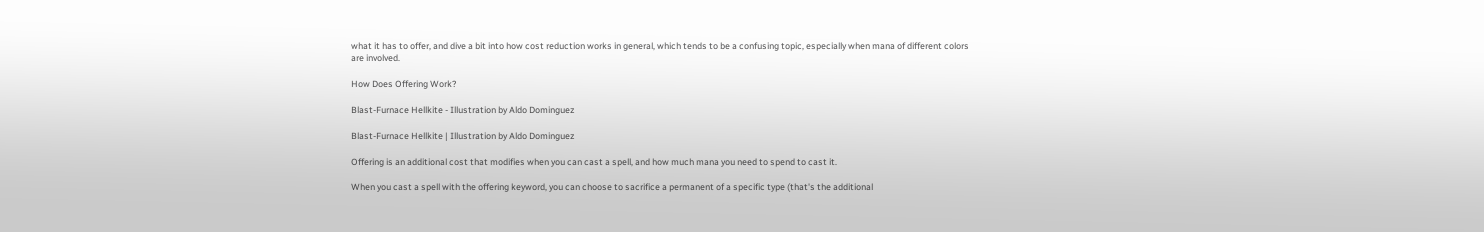what it has to offer, and dive a bit into how cost reduction works in general, which tends to be a confusing topic, especially when mana of different colors are involved.

How Does Offering Work?

Blast-Furnace Hellkite - Illustration by Aldo Dominguez

Blast-Furnace Hellkite | Illustration by Aldo Dominguez

Offering is an additional cost that modifies when you can cast a spell, and how much mana you need to spend to cast it.

When you cast a spell with the offering keyword, you can choose to sacrifice a permanent of a specific type (that's the additional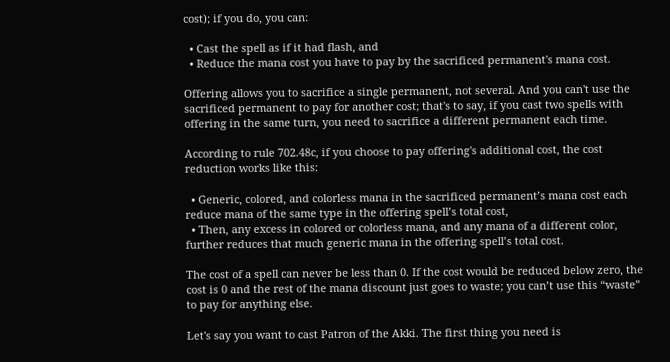cost); if you do, you can:

  • Cast the spell as if it had flash, and
  • Reduce the mana cost you have to pay by the sacrificed permanent's mana cost.

Offering allows you to sacrifice a single permanent, not several. And you can't use the sacrificed permanent to pay for another cost; that's to say, if you cast two spells with offering in the same turn, you need to sacrifice a different permanent each time.

According to rule 702.48c, if you choose to pay offering's additional cost, the cost reduction works like this:

  • Generic, colored, and colorless mana in the sacrificed permanent’s mana cost each reduce mana of the same type in the offering spell’s total cost,
  • Then, any excess in colored or colorless mana, and any mana of a different color, further reduces that much generic mana in the offering spell’s total cost.

The cost of a spell can never be less than 0. If the cost would be reduced below zero, the cost is 0 and the rest of the mana discount just goes to waste; you can’t use this “waste” to pay for anything else.

Let's say you want to cast Patron of the Akki. The first thing you need is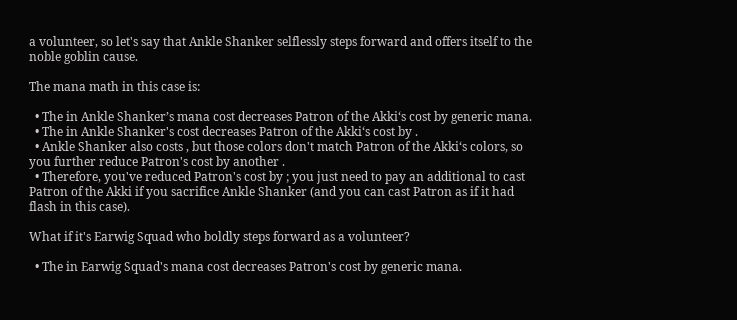a volunteer, so let's say that Ankle Shanker selflessly steps forward and offers itself to the noble goblin cause.

The mana math in this case is:

  • The in Ankle Shanker’s mana cost decreases Patron of the Akki‘s cost by generic mana.
  • The in Ankle Shanker's cost decreases Patron of the Akki‘s cost by .
  • Ankle Shanker also costs , but those colors don't match Patron of the Akki‘s colors, so you further reduce Patron's cost by another .
  • Therefore, you've reduced Patron's cost by ; you just need to pay an additional to cast Patron of the Akki if you sacrifice Ankle Shanker (and you can cast Patron as if it had flash in this case).

What if it's Earwig Squad who boldly steps forward as a volunteer?

  • The in Earwig Squad's mana cost decreases Patron's cost by generic mana.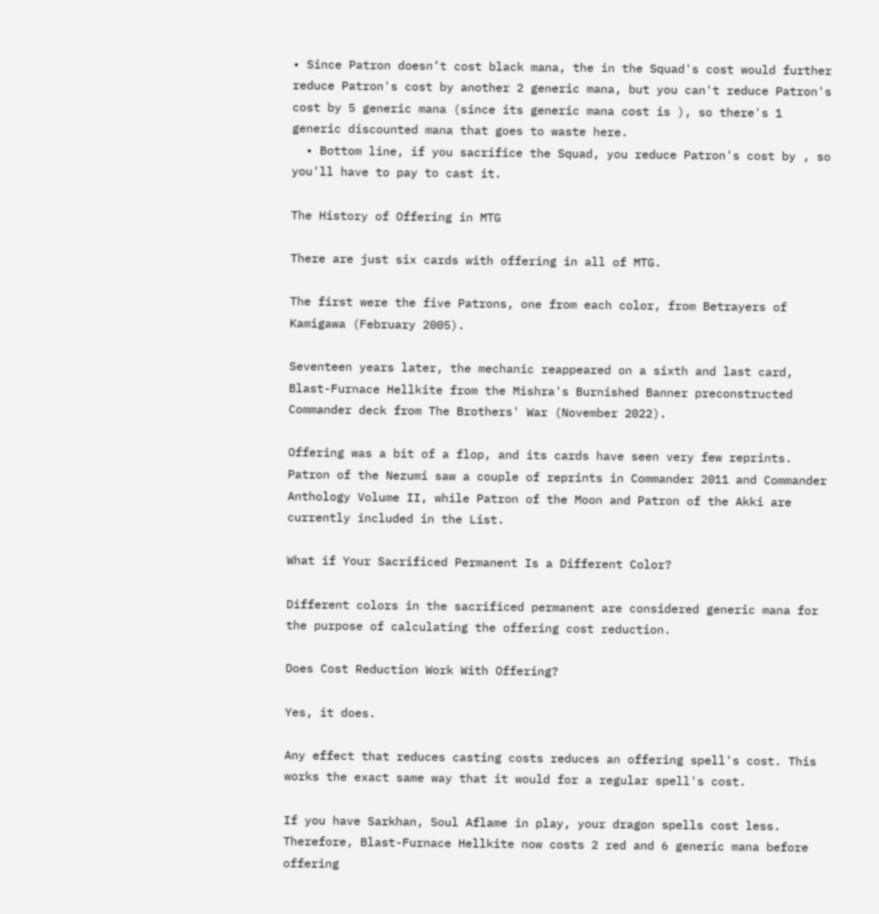• Since Patron doesn’t cost black mana, the in the Squad's cost would further reduce Patron's cost by another 2 generic mana, but you can't reduce Patron's cost by 5 generic mana (since its generic mana cost is ), so there's 1 generic discounted mana that goes to waste here.
  • Bottom line, if you sacrifice the Squad, you reduce Patron's cost by , so you'll have to pay to cast it.

The History of Offering in MTG

There are just six cards with offering in all of MTG.

The first were the five Patrons, one from each color, from Betrayers of Kamigawa (February 2005).

Seventeen years later, the mechanic reappeared on a sixth and last card, Blast-Furnace Hellkite from the Mishra's Burnished Banner preconstructed Commander deck from The Brothers' War (November 2022).

Offering was a bit of a flop, and its cards have seen very few reprints. Patron of the Nezumi saw a couple of reprints in Commander 2011 and Commander Anthology Volume II, while Patron of the Moon and Patron of the Akki are currently included in the List.

What if Your Sacrificed Permanent Is a Different Color?

Different colors in the sacrificed permanent are considered generic mana for the purpose of calculating the offering cost reduction.

Does Cost Reduction Work With Offering?

Yes, it does.

Any effect that reduces casting costs reduces an offering spell's cost. This works the exact same way that it would for a regular spell's cost.

If you have Sarkhan, Soul Aflame in play, your dragon spells cost less. Therefore, Blast-Furnace Hellkite now costs 2 red and 6 generic mana before offering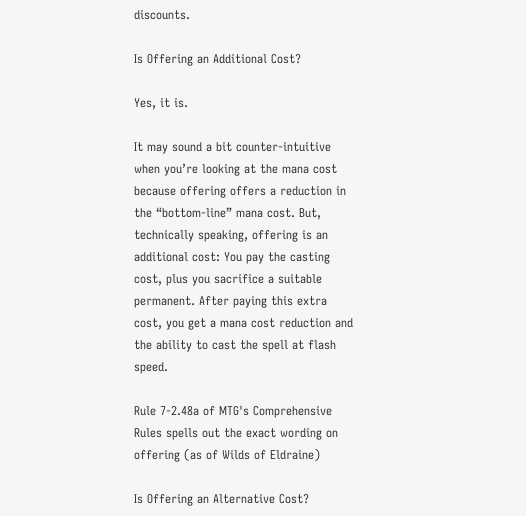discounts.

Is Offering an Additional Cost?

Yes, it is.

It may sound a bit counter-intuitive when you’re looking at the mana cost because offering offers a reduction in the “bottom-line” mana cost. But, technically speaking, offering is an additional cost: You pay the casting cost, plus you sacrifice a suitable permanent. After paying this extra cost, you get a mana cost reduction and the ability to cast the spell at flash speed.

Rule 7-2.48a of MTG's Comprehensive Rules spells out the exact wording on offering (as of Wilds of Eldraine)

Is Offering an Alternative Cost?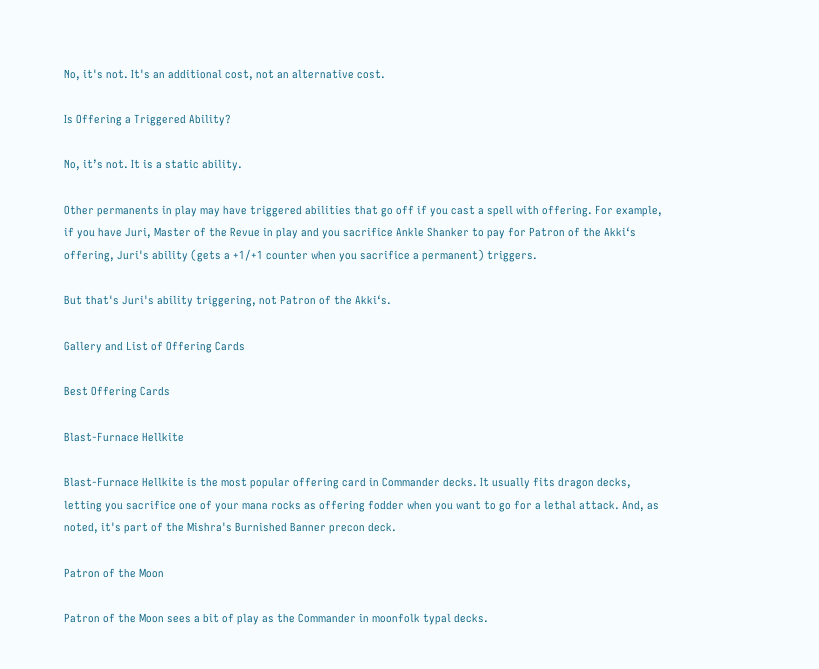No, it's not. It's an additional cost, not an alternative cost.

Is Offering a Triggered Ability?

No, it’s not. It is a static ability.

Other permanents in play may have triggered abilities that go off if you cast a spell with offering. For example, if you have Juri, Master of the Revue in play and you sacrifice Ankle Shanker to pay for Patron of the Akki‘s offering, Juri's ability (gets a +1/+1 counter when you sacrifice a permanent) triggers.

But that's Juri's ability triggering, not Patron of the Akki‘s.

Gallery and List of Offering Cards

Best Offering Cards

Blast-Furnace Hellkite

Blast-Furnace Hellkite is the most popular offering card in Commander decks. It usually fits dragon decks, letting you sacrifice one of your mana rocks as offering fodder when you want to go for a lethal attack. And, as noted, it's part of the Mishra's Burnished Banner precon deck.

Patron of the Moon

Patron of the Moon sees a bit of play as the Commander in moonfolk typal decks.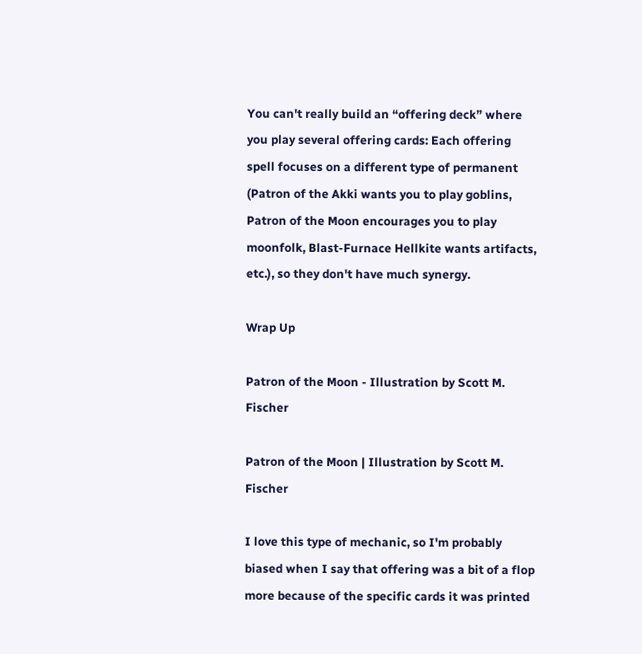You can't really build an “offering deck” where you play several offering cards: Each offering spell focuses on a different type of permanent (Patron of the Akki wants you to play goblins, Patron of the Moon encourages you to play moonfolk, Blast-Furnace Hellkite wants artifacts, etc.), so they don't have much synergy.

Wrap Up

Patron of the Moon - Illustration by Scott M. Fischer

Patron of the Moon | Illustration by Scott M. Fischer

I love this type of mechanic, so I'm probably biased when I say that offering was a bit of a flop more because of the specific cards it was printed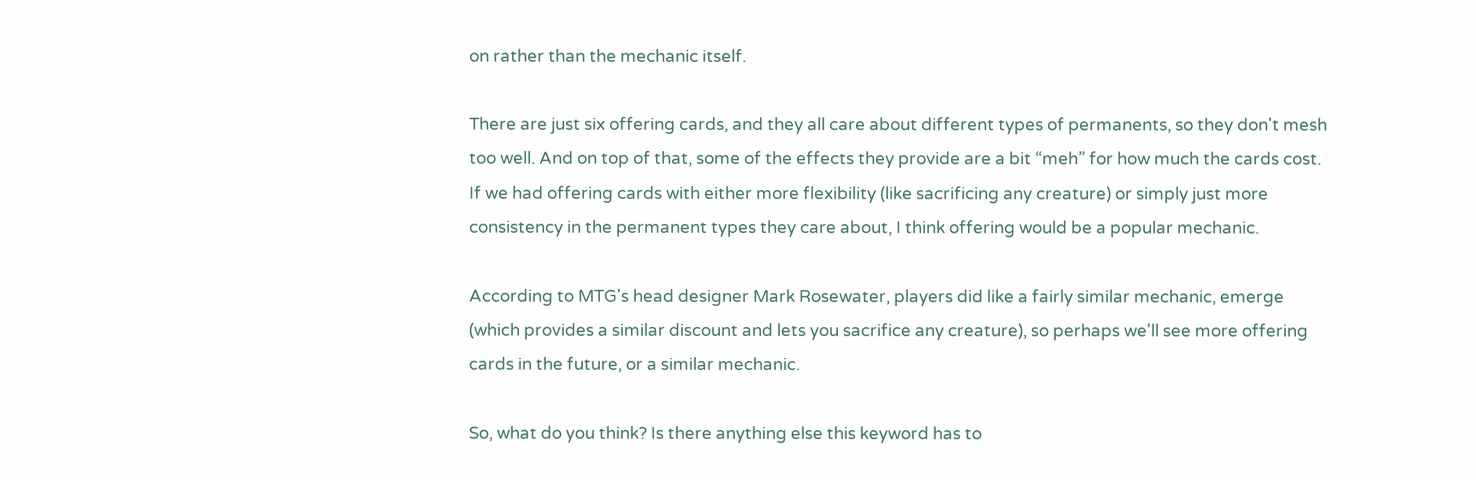on rather than the mechanic itself.

There are just six offering cards, and they all care about different types of permanents, so they don't mesh too well. And on top of that, some of the effects they provide are a bit “meh” for how much the cards cost. If we had offering cards with either more flexibility (like sacrificing any creature) or simply just more consistency in the permanent types they care about, I think offering would be a popular mechanic.

According to MTG's head designer Mark Rosewater, players did like a fairly similar mechanic, emerge (which provides a similar discount and lets you sacrifice any creature), so perhaps we'll see more offering cards in the future, or a similar mechanic.

So, what do you think? Is there anything else this keyword has to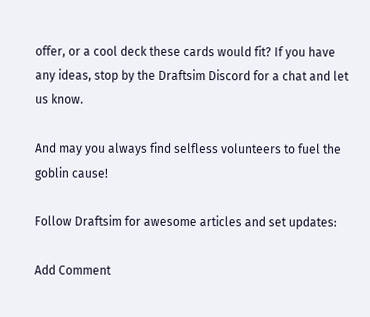offer, or a cool deck these cards would fit? If you have any ideas, stop by the Draftsim Discord for a chat and let us know.

And may you always find selfless volunteers to fuel the goblin cause!

Follow Draftsim for awesome articles and set updates:

Add Comment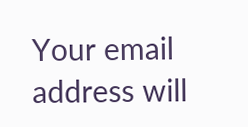Your email address will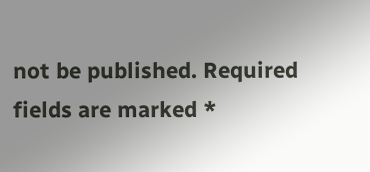not be published. Required fields are marked *